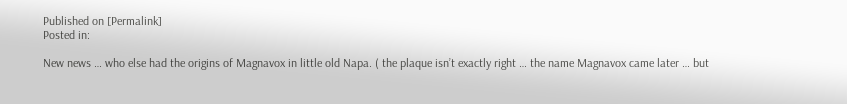Published on [Permalink]
Posted in:

New news … who else had the origins of Magnavox in little old Napa. ( the plaque isn’t exactly right … the name Magnavox came later … but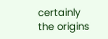certainly the origins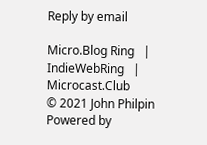Reply by email

Micro.Blog Ring   |   IndieWebRing   |   Microcast.Club
© 2021 John Philpin
Powered by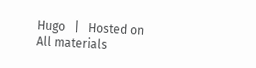Hugo   |   Hosted on
All materials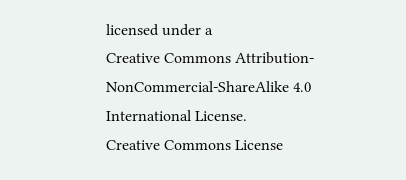licensed under a
Creative Commons Attribution-NonCommercial-ShareAlike 4.0 International License.
Creative Commons License